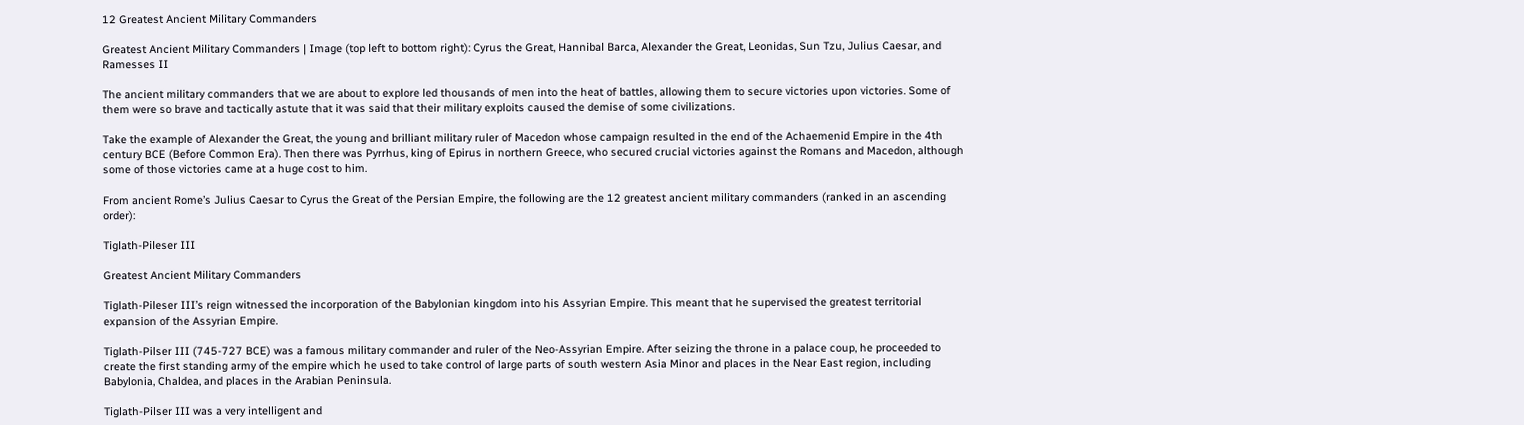12 Greatest Ancient Military Commanders

Greatest Ancient Military Commanders | Image (top left to bottom right): Cyrus the Great, Hannibal Barca, Alexander the Great, Leonidas, Sun Tzu, Julius Caesar, and Ramesses II

The ancient military commanders that we are about to explore led thousands of men into the heat of battles, allowing them to secure victories upon victories. Some of them were so brave and tactically astute that it was said that their military exploits caused the demise of some civilizations.

Take the example of Alexander the Great, the young and brilliant military ruler of Macedon whose campaign resulted in the end of the Achaemenid Empire in the 4th century BCE (Before Common Era). Then there was Pyrrhus, king of Epirus in northern Greece, who secured crucial victories against the Romans and Macedon, although some of those victories came at a huge cost to him.

From ancient Rome’s Julius Caesar to Cyrus the Great of the Persian Empire, the following are the 12 greatest ancient military commanders (ranked in an ascending order):

Tiglath-Pileser III

Greatest Ancient Military Commanders

Tiglath-Pileser III’s reign witnessed the incorporation of the Babylonian kingdom into his Assyrian Empire. This meant that he supervised the greatest territorial expansion of the Assyrian Empire.

Tiglath-Pilser III (745-727 BCE) was a famous military commander and ruler of the Neo-Assyrian Empire. After seizing the throne in a palace coup, he proceeded to create the first standing army of the empire which he used to take control of large parts of south western Asia Minor and places in the Near East region, including Babylonia, Chaldea, and places in the Arabian Peninsula.

Tiglath-Pilser III was a very intelligent and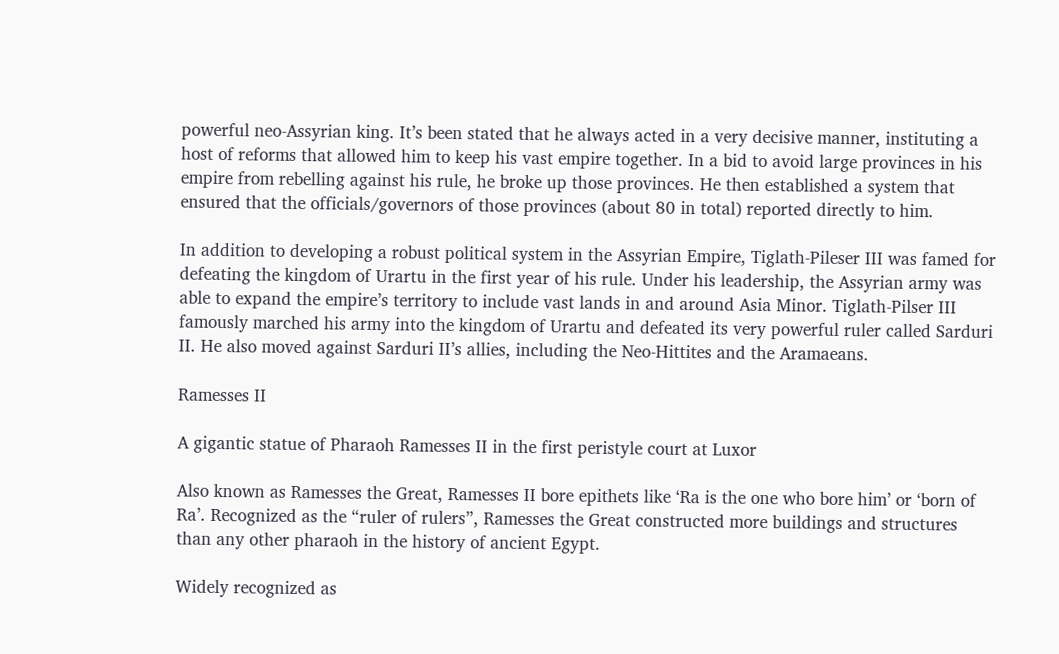powerful neo-Assyrian king. It’s been stated that he always acted in a very decisive manner, instituting a host of reforms that allowed him to keep his vast empire together. In a bid to avoid large provinces in his empire from rebelling against his rule, he broke up those provinces. He then established a system that ensured that the officials/governors of those provinces (about 80 in total) reported directly to him.

In addition to developing a robust political system in the Assyrian Empire, Tiglath-Pileser III was famed for defeating the kingdom of Urartu in the first year of his rule. Under his leadership, the Assyrian army was able to expand the empire’s territory to include vast lands in and around Asia Minor. Tiglath-Pilser III famously marched his army into the kingdom of Urartu and defeated its very powerful ruler called Sarduri II. He also moved against Sarduri II’s allies, including the Neo-Hittites and the Aramaeans.

Ramesses II

A gigantic statue of Pharaoh Ramesses II in the first peristyle court at Luxor

Also known as Ramesses the Great, Ramesses II bore epithets like ‘Ra is the one who bore him’ or ‘born of Ra’. Recognized as the “ruler of rulers”, Ramesses the Great constructed more buildings and structures than any other pharaoh in the history of ancient Egypt.

Widely recognized as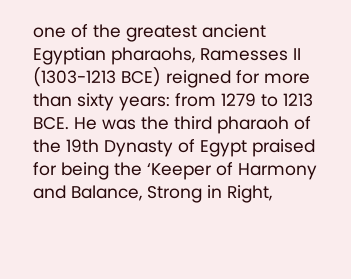one of the greatest ancient Egyptian pharaohs, Ramesses II (1303-1213 BCE) reigned for more than sixty years: from 1279 to 1213 BCE. He was the third pharaoh of the 19th Dynasty of Egypt praised for being the ‘Keeper of Harmony and Balance, Strong in Right,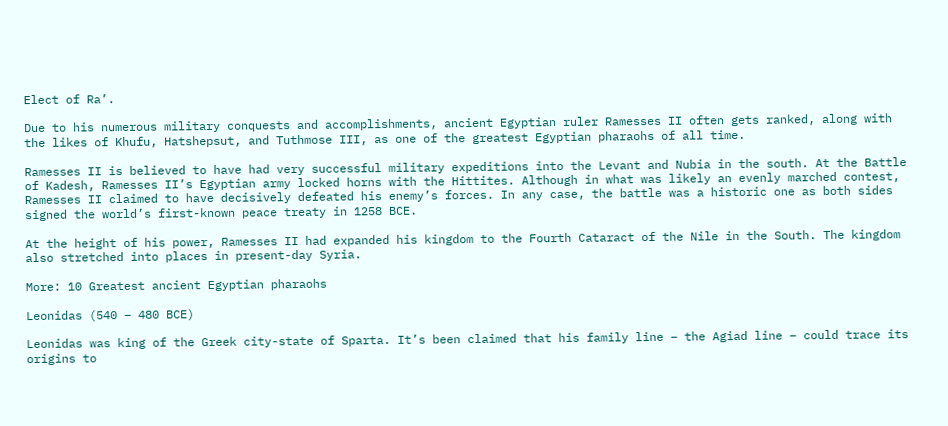Elect of Ra’.

Due to his numerous military conquests and accomplishments, ancient Egyptian ruler Ramesses II often gets ranked, along with the likes of Khufu, Hatshepsut, and Tuthmose III, as one of the greatest Egyptian pharaohs of all time.

Ramesses II is believed to have had very successful military expeditions into the Levant and Nubia in the south. At the Battle of Kadesh, Ramesses II’s Egyptian army locked horns with the Hittites. Although in what was likely an evenly marched contest, Ramesses II claimed to have decisively defeated his enemy’s forces. In any case, the battle was a historic one as both sides signed the world’s first-known peace treaty in 1258 BCE.

At the height of his power, Ramesses II had expanded his kingdom to the Fourth Cataract of the Nile in the South. The kingdom also stretched into places in present-day Syria.

More: 10 Greatest ancient Egyptian pharaohs

Leonidas (540 – 480 BCE)

Leonidas was king of the Greek city-state of Sparta. It’s been claimed that his family line – the Agiad line – could trace its origins to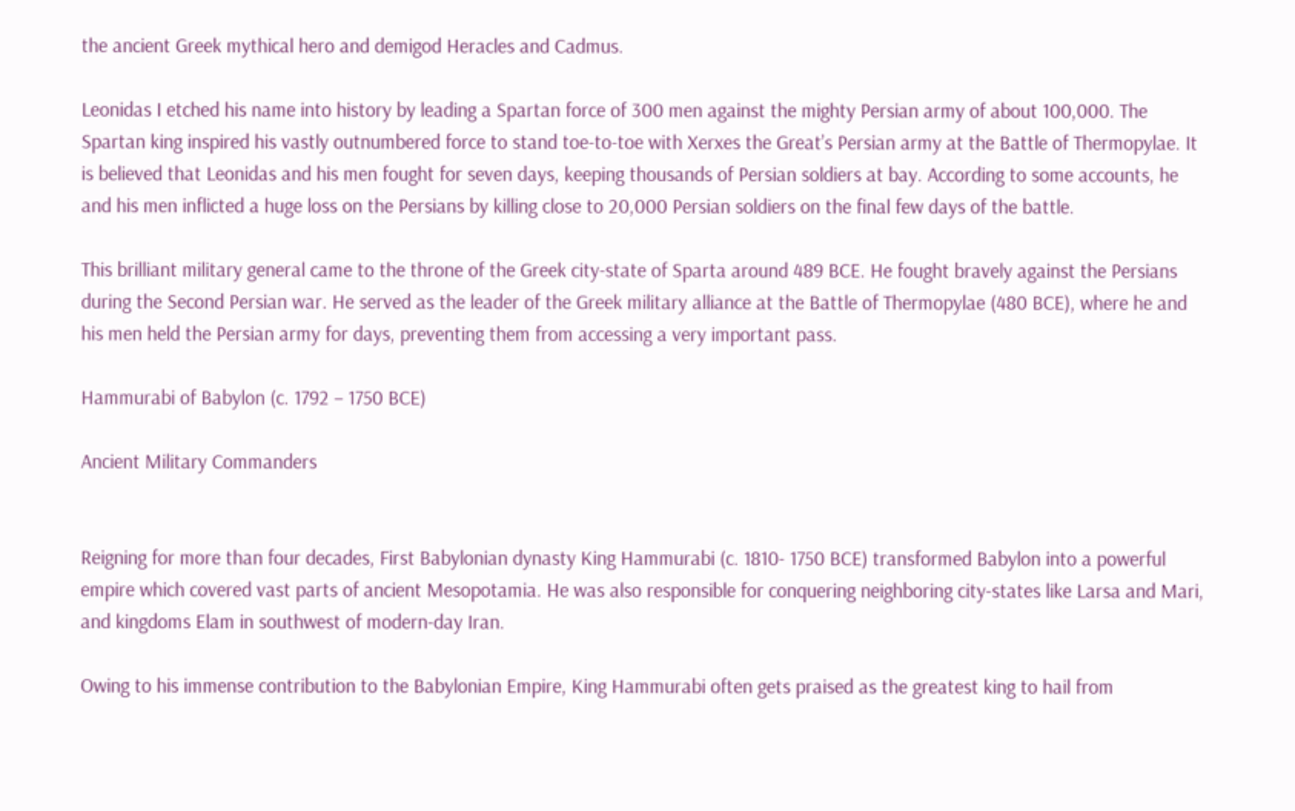the ancient Greek mythical hero and demigod Heracles and Cadmus.

Leonidas I etched his name into history by leading a Spartan force of 300 men against the mighty Persian army of about 100,000. The Spartan king inspired his vastly outnumbered force to stand toe-to-toe with Xerxes the Great’s Persian army at the Battle of Thermopylae. It is believed that Leonidas and his men fought for seven days, keeping thousands of Persian soldiers at bay. According to some accounts, he and his men inflicted a huge loss on the Persians by killing close to 20,000 Persian soldiers on the final few days of the battle.

This brilliant military general came to the throne of the Greek city-state of Sparta around 489 BCE. He fought bravely against the Persians during the Second Persian war. He served as the leader of the Greek military alliance at the Battle of Thermopylae (480 BCE), where he and his men held the Persian army for days, preventing them from accessing a very important pass.

Hammurabi of Babylon (c. 1792 – 1750 BCE)

Ancient Military Commanders


Reigning for more than four decades, First Babylonian dynasty King Hammurabi (c. 1810- 1750 BCE) transformed Babylon into a powerful empire which covered vast parts of ancient Mesopotamia. He was also responsible for conquering neighboring city-states like Larsa and Mari, and kingdoms Elam in southwest of modern-day Iran.

Owing to his immense contribution to the Babylonian Empire, King Hammurabi often gets praised as the greatest king to hail from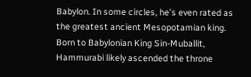Babylon. In some circles, he’s even rated as the greatest ancient Mesopotamian king. Born to Babylonian King Sin-Muballit, Hammurabi likely ascended the throne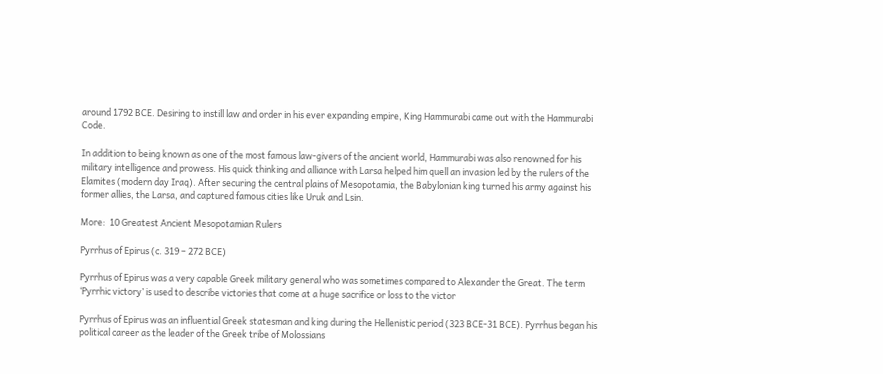around 1792 BCE. Desiring to instill law and order in his ever expanding empire, King Hammurabi came out with the Hammurabi Code.

In addition to being known as one of the most famous law-givers of the ancient world, Hammurabi was also renowned for his military intelligence and prowess. His quick thinking and alliance with Larsa helped him quell an invasion led by the rulers of the Elamites (modern day Iraq). After securing the central plains of Mesopotamia, the Babylonian king turned his army against his former allies, the Larsa, and captured famous cities like Uruk and Lsin.

More:  10 Greatest Ancient Mesopotamian Rulers

Pyrrhus of Epirus (c. 319 – 272 BCE)

Pyrrhus of Epirus was a very capable Greek military general who was sometimes compared to Alexander the Great. The term ‘Pyrrhic victory’ is used to describe victories that come at a huge sacrifice or loss to the victor

Pyrrhus of Epirus was an influential Greek statesman and king during the Hellenistic period (323 BCE-31 BCE). Pyrrhus began his political career as the leader of the Greek tribe of Molossians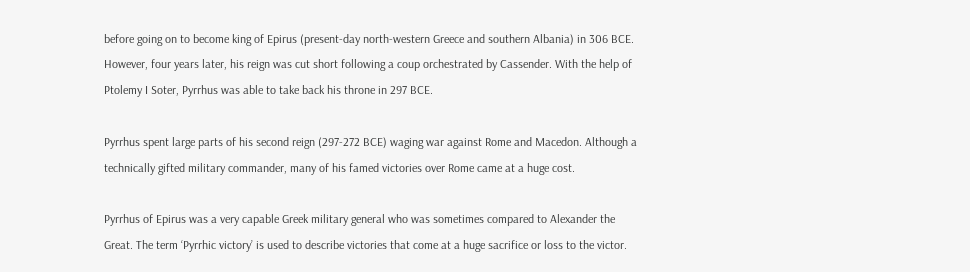before going on to become king of Epirus (present-day north-western Greece and southern Albania) in 306 BCE. However, four years later, his reign was cut short following a coup orchestrated by Cassender. With the help of Ptolemy I Soter, Pyrrhus was able to take back his throne in 297 BCE.

Pyrrhus spent large parts of his second reign (297-272 BCE) waging war against Rome and Macedon. Although a technically gifted military commander, many of his famed victories over Rome came at a huge cost.

Pyrrhus of Epirus was a very capable Greek military general who was sometimes compared to Alexander the Great. The term ‘Pyrrhic victory’ is used to describe victories that come at a huge sacrifice or loss to the victor.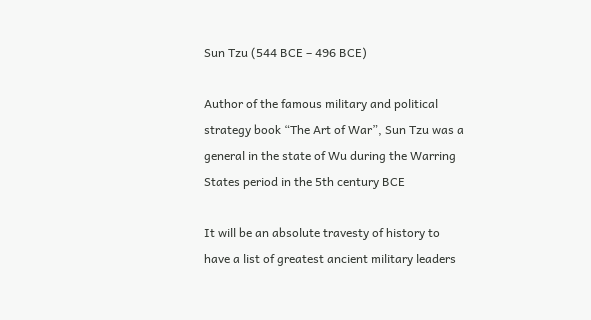Sun Tzu (544 BCE – 496 BCE)

Author of the famous military and political strategy book “The Art of War”, Sun Tzu was a general in the state of Wu during the Warring States period in the 5th century BCE

It will be an absolute travesty of history to have a list of greatest ancient military leaders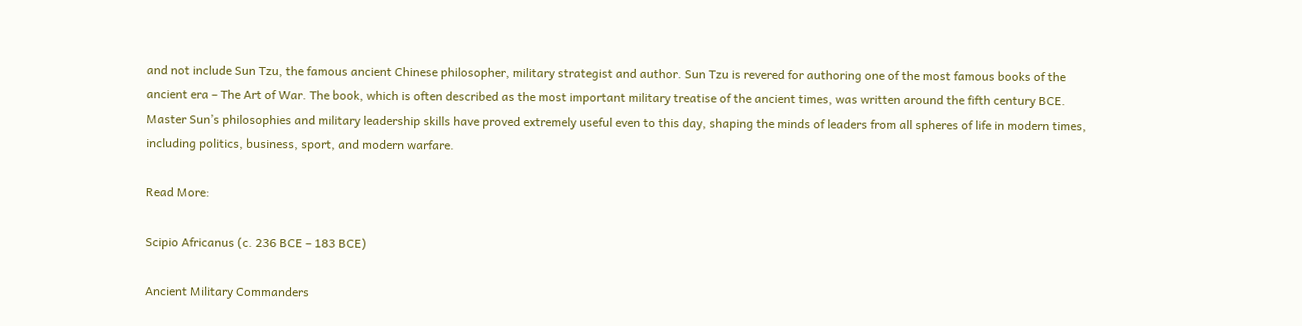and not include Sun Tzu, the famous ancient Chinese philosopher, military strategist and author. Sun Tzu is revered for authoring one of the most famous books of the ancient era – The Art of War. The book, which is often described as the most important military treatise of the ancient times, was written around the fifth century BCE. Master Sun’s philosophies and military leadership skills have proved extremely useful even to this day, shaping the minds of leaders from all spheres of life in modern times, including politics, business, sport, and modern warfare.

Read More:

Scipio Africanus (c. 236 BCE – 183 BCE)

Ancient Military Commanders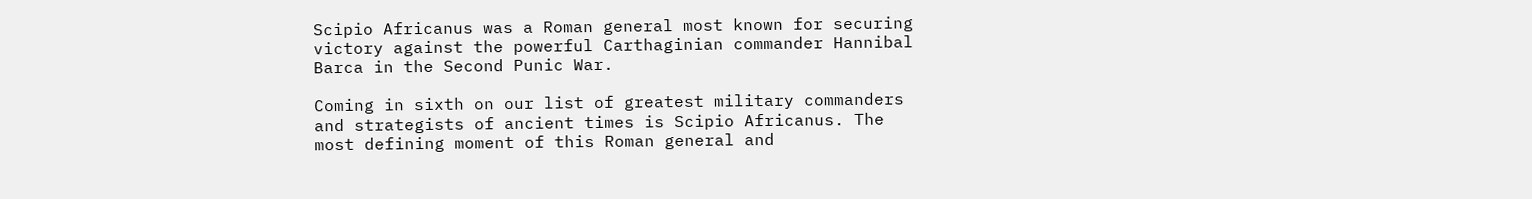Scipio Africanus was a Roman general most known for securing victory against the powerful Carthaginian commander Hannibal Barca in the Second Punic War.

Coming in sixth on our list of greatest military commanders and strategists of ancient times is Scipio Africanus. The most defining moment of this Roman general and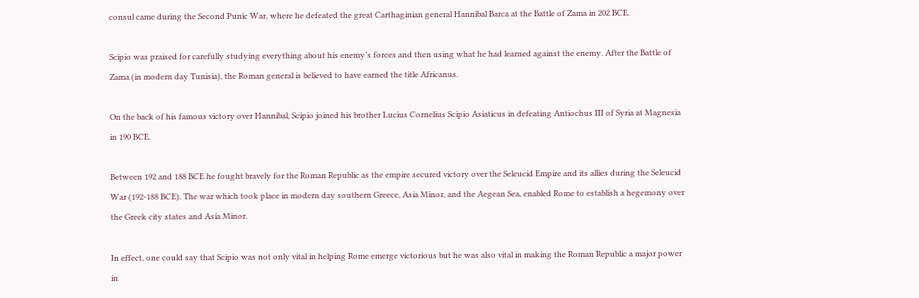consul came during the Second Punic War, where he defeated the great Carthaginian general Hannibal Barca at the Battle of Zama in 202 BCE.

Scipio was praised for carefully studying everything about his enemy’s forces and then using what he had learned against the enemy. After the Battle of Zama (in modern day Tunisia), the Roman general is believed to have earned the title Africanus.

On the back of his famous victory over Hannibal, Scipio joined his brother Lucius Cornelius Scipio Asiaticus in defeating Antiochus III of Syria at Magnesia in 190 BCE.

Between 192 and 188 BCE he fought bravely for the Roman Republic as the empire secured victory over the Seleucid Empire and its allies during the Seleucid War (192-188 BCE). The war which took place in modern day southern Greece, Asia Minor, and the Aegean Sea, enabled Rome to establish a hegemony over the Greek city states and Asia Minor.

In effect, one could say that Scipio was not only vital in helping Rome emerge victorious but he was also vital in making the Roman Republic a major power in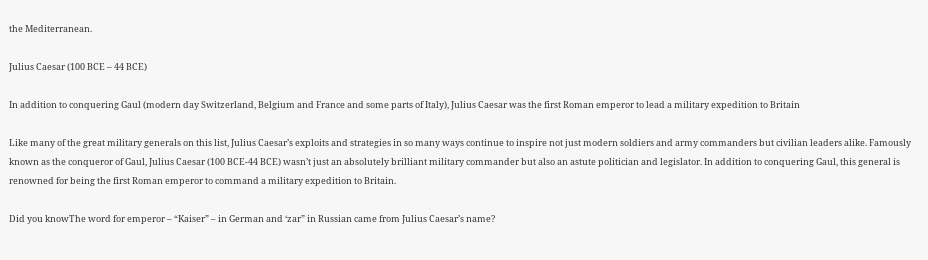the Mediterranean.

Julius Caesar (100 BCE – 44 BCE)

In addition to conquering Gaul (modern day Switzerland, Belgium and France and some parts of Italy), Julius Caesar was the first Roman emperor to lead a military expedition to Britain

Like many of the great military generals on this list, Julius Caesar’s exploits and strategies in so many ways continue to inspire not just modern soldiers and army commanders but civilian leaders alike. Famously known as the conqueror of Gaul, Julius Caesar (100 BCE-44 BCE) wasn’t just an absolutely brilliant military commander but also an astute politician and legislator. In addition to conquering Gaul, this general is renowned for being the first Roman emperor to command a military expedition to Britain.

Did you knowThe word for emperor – “Kaiser” – in German and ‘zar” in Russian came from Julius Caesar’s name?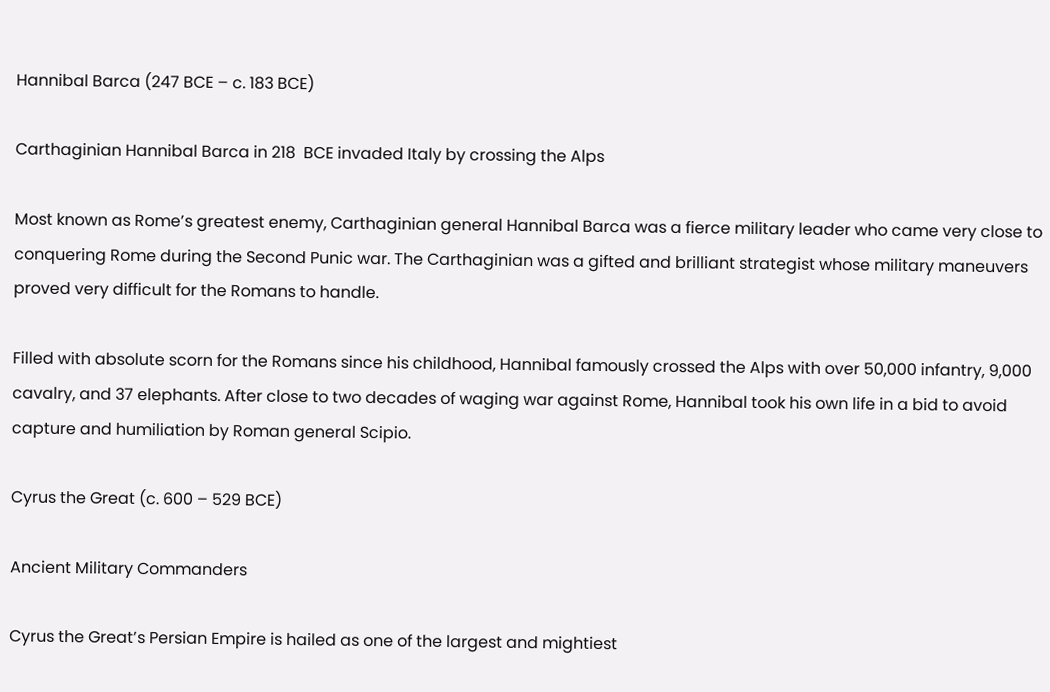Hannibal Barca (247 BCE – c. 183 BCE)

Carthaginian Hannibal Barca in 218  BCE invaded Italy by crossing the Alps

Most known as Rome’s greatest enemy, Carthaginian general Hannibal Barca was a fierce military leader who came very close to conquering Rome during the Second Punic war. The Carthaginian was a gifted and brilliant strategist whose military maneuvers proved very difficult for the Romans to handle.

Filled with absolute scorn for the Romans since his childhood, Hannibal famously crossed the Alps with over 50,000 infantry, 9,000 cavalry, and 37 elephants. After close to two decades of waging war against Rome, Hannibal took his own life in a bid to avoid capture and humiliation by Roman general Scipio.

Cyrus the Great (c. 600 – 529 BCE)

Ancient Military Commanders

Cyrus the Great’s Persian Empire is hailed as one of the largest and mightiest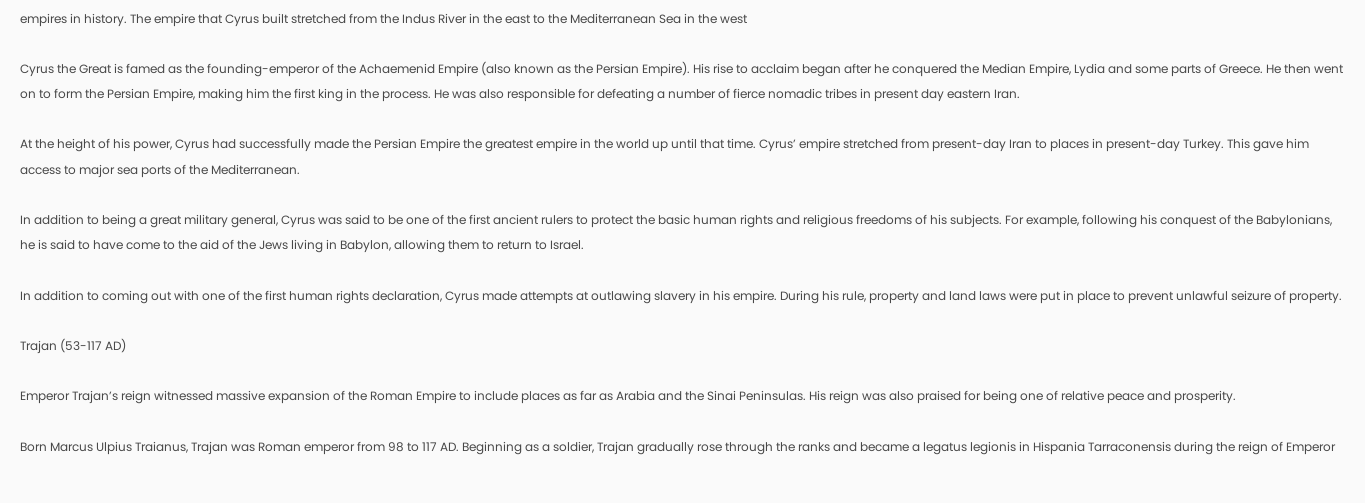empires in history. The empire that Cyrus built stretched from the Indus River in the east to the Mediterranean Sea in the west

Cyrus the Great is famed as the founding-emperor of the Achaemenid Empire (also known as the Persian Empire). His rise to acclaim began after he conquered the Median Empire, Lydia and some parts of Greece. He then went on to form the Persian Empire, making him the first king in the process. He was also responsible for defeating a number of fierce nomadic tribes in present day eastern Iran.

At the height of his power, Cyrus had successfully made the Persian Empire the greatest empire in the world up until that time. Cyrus’ empire stretched from present-day Iran to places in present-day Turkey. This gave him access to major sea ports of the Mediterranean.

In addition to being a great military general, Cyrus was said to be one of the first ancient rulers to protect the basic human rights and religious freedoms of his subjects. For example, following his conquest of the Babylonians, he is said to have come to the aid of the Jews living in Babylon, allowing them to return to Israel.

In addition to coming out with one of the first human rights declaration, Cyrus made attempts at outlawing slavery in his empire. During his rule, property and land laws were put in place to prevent unlawful seizure of property.

Trajan (53-117 AD)

Emperor Trajan’s reign witnessed massive expansion of the Roman Empire to include places as far as Arabia and the Sinai Peninsulas. His reign was also praised for being one of relative peace and prosperity.

Born Marcus Ulpius Traianus, Trajan was Roman emperor from 98 to 117 AD. Beginning as a soldier, Trajan gradually rose through the ranks and became a legatus legionis in Hispania Tarraconensis during the reign of Emperor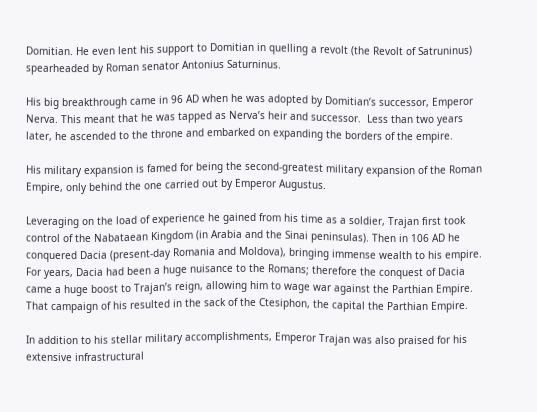Domitian. He even lent his support to Domitian in quelling a revolt (the Revolt of Satruninus) spearheaded by Roman senator Antonius Saturninus.

His big breakthrough came in 96 AD when he was adopted by Domitian’s successor, Emperor Nerva. This meant that he was tapped as Nerva’s heir and successor.  Less than two years later, he ascended to the throne and embarked on expanding the borders of the empire.

His military expansion is famed for being the second-greatest military expansion of the Roman Empire, only behind the one carried out by Emperor Augustus.

Leveraging on the load of experience he gained from his time as a soldier, Trajan first took control of the Nabataean Kingdom (in Arabia and the Sinai peninsulas). Then in 106 AD he conquered Dacia (present-day Romania and Moldova), bringing immense wealth to his empire. For years, Dacia had been a huge nuisance to the Romans; therefore the conquest of Dacia came a huge boost to Trajan’s reign, allowing him to wage war against the Parthian Empire. That campaign of his resulted in the sack of the Ctesiphon, the capital the Parthian Empire.

In addition to his stellar military accomplishments, Emperor Trajan was also praised for his extensive infrastructural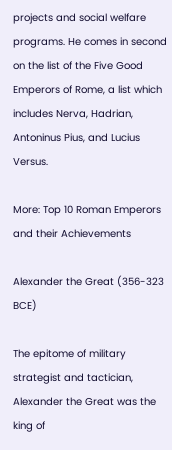projects and social welfare programs. He comes in second on the list of the Five Good Emperors of Rome, a list which includes Nerva, Hadrian, Antoninus Pius, and Lucius Versus.

More: Top 10 Roman Emperors and their Achievements

Alexander the Great (356-323 BCE)

The epitome of military strategist and tactician, Alexander the Great was the king of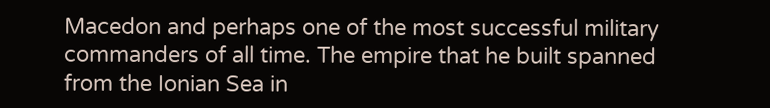Macedon and perhaps one of the most successful military commanders of all time. The empire that he built spanned from the Ionian Sea in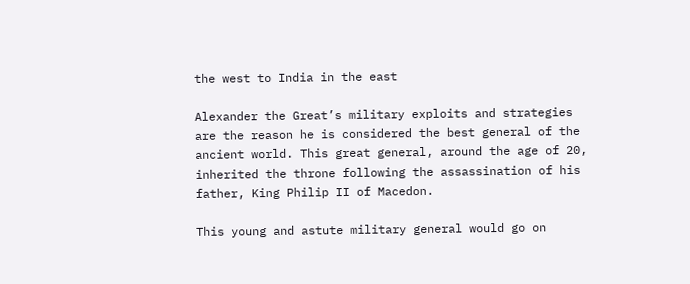the west to India in the east

Alexander the Great’s military exploits and strategies are the reason he is considered the best general of the ancient world. This great general, around the age of 20, inherited the throne following the assassination of his father, King Philip II of Macedon.

This young and astute military general would go on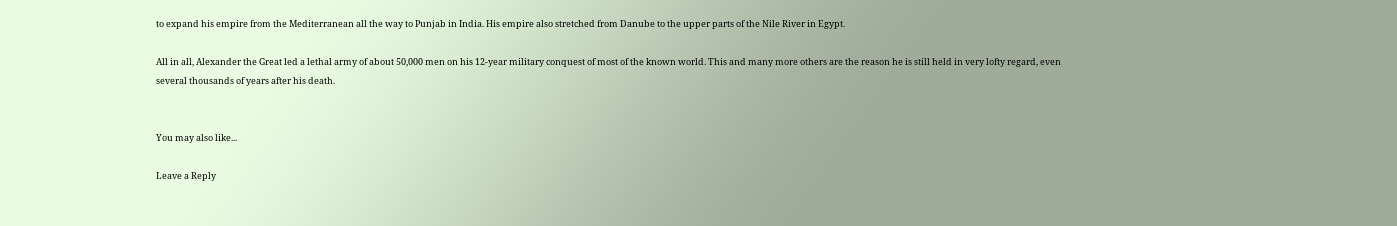to expand his empire from the Mediterranean all the way to Punjab in India. His empire also stretched from Danube to the upper parts of the Nile River in Egypt.

All in all, Alexander the Great led a lethal army of about 50,000 men on his 12-year military conquest of most of the known world. This and many more others are the reason he is still held in very lofty regard, even several thousands of years after his death.


You may also like...

Leave a Reply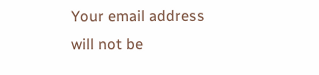Your email address will not be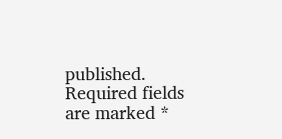published. Required fields are marked *